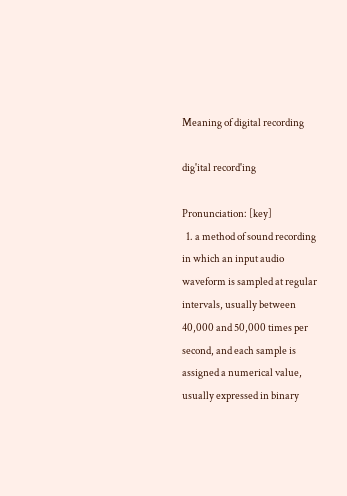Meaning of digital recording

dig'ital record'ing

Pronunciation: [key]
  1. a method of sound recording in which an input audio waveform is sampled at regular intervals, usually between 40,000 and 50,000 times per second, and each sample is assigned a numerical value, usually expressed in binary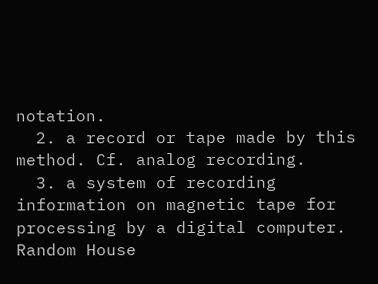notation.
  2. a record or tape made by this method. Cf. analog recording.
  3. a system of recording information on magnetic tape for processing by a digital computer.
Random House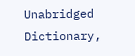Unabridged Dictionary,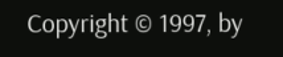Copyright © 1997, by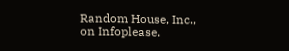Random House, Inc., on Infoplease.